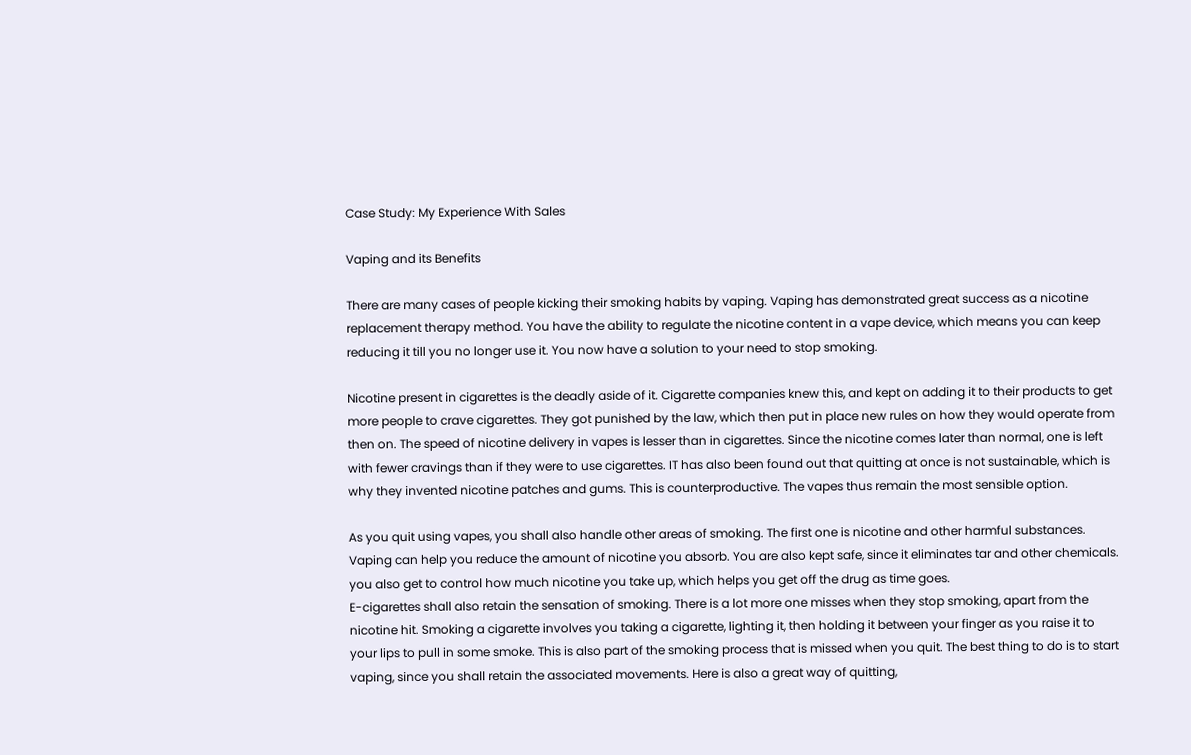Case Study: My Experience With Sales

Vaping and its Benefits

There are many cases of people kicking their smoking habits by vaping. Vaping has demonstrated great success as a nicotine replacement therapy method. You have the ability to regulate the nicotine content in a vape device, which means you can keep reducing it till you no longer use it. You now have a solution to your need to stop smoking.

Nicotine present in cigarettes is the deadly aside of it. Cigarette companies knew this, and kept on adding it to their products to get more people to crave cigarettes. They got punished by the law, which then put in place new rules on how they would operate from then on. The speed of nicotine delivery in vapes is lesser than in cigarettes. Since the nicotine comes later than normal, one is left with fewer cravings than if they were to use cigarettes. IT has also been found out that quitting at once is not sustainable, which is why they invented nicotine patches and gums. This is counterproductive. The vapes thus remain the most sensible option.

As you quit using vapes, you shall also handle other areas of smoking. The first one is nicotine and other harmful substances. Vaping can help you reduce the amount of nicotine you absorb. You are also kept safe, since it eliminates tar and other chemicals. you also get to control how much nicotine you take up, which helps you get off the drug as time goes.
E-cigarettes shall also retain the sensation of smoking. There is a lot more one misses when they stop smoking, apart from the nicotine hit. Smoking a cigarette involves you taking a cigarette, lighting it, then holding it between your finger as you raise it to your lips to pull in some smoke. This is also part of the smoking process that is missed when you quit. The best thing to do is to start vaping, since you shall retain the associated movements. Here is also a great way of quitting,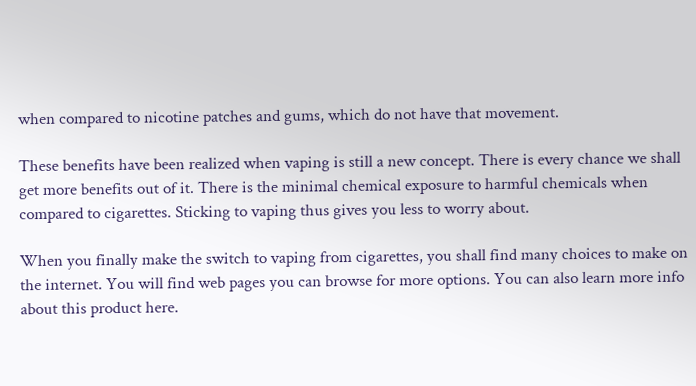when compared to nicotine patches and gums, which do not have that movement.

These benefits have been realized when vaping is still a new concept. There is every chance we shall get more benefits out of it. There is the minimal chemical exposure to harmful chemicals when compared to cigarettes. Sticking to vaping thus gives you less to worry about.

When you finally make the switch to vaping from cigarettes, you shall find many choices to make on the internet. You will find web pages you can browse for more options. You can also learn more info about this product here.